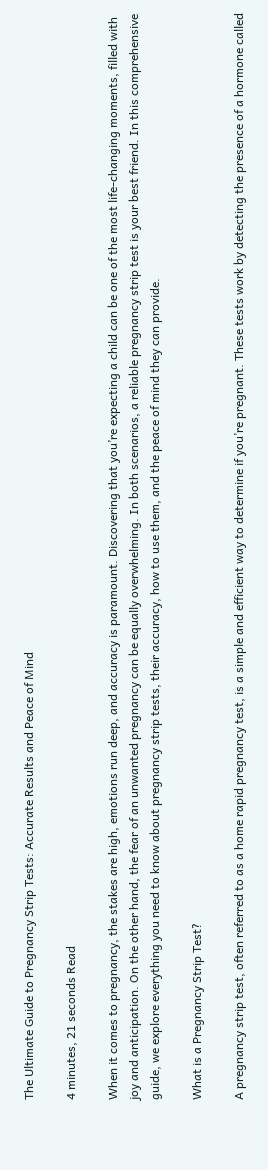The Ultimate Guide to Pregnancy Strip Tests: Accurate Results and Peace of Mind

4 minutes, 21 seconds Read

When it comes to pregnancy, the stakes are high, emotions run deep, and accuracy is paramount. Discovering that you’re expecting a child can be one of the most life-changing moments, filled with joy and anticipation. On the other hand, the fear of an unwanted pregnancy can be equally overwhelming. In both scenarios, a reliable pregnancy strip test is your best friend. In this comprehensive guide, we explore everything you need to know about pregnancy strip tests, their accuracy, how to use them, and the peace of mind they can provide.

What is a Pregnancy Strip Test?

A pregnancy strip test, often referred to as a home rapid pregnancy test, is a simple and efficient way to determine if you’re pregnant. These tests work by detecting the presence of a hormone called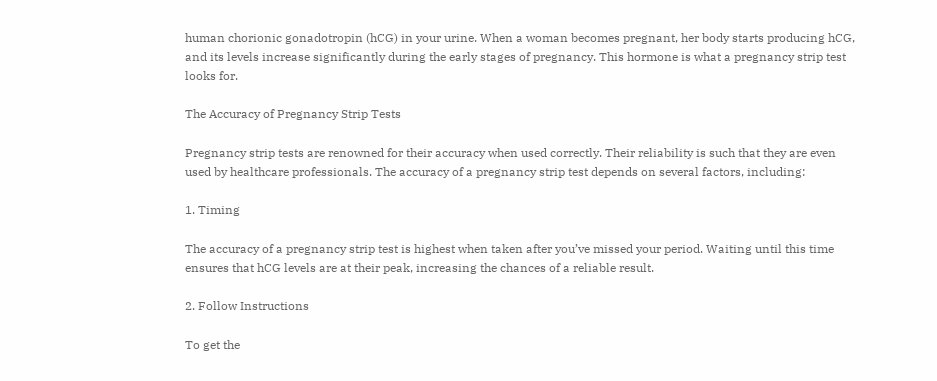human chorionic gonadotropin (hCG) in your urine. When a woman becomes pregnant, her body starts producing hCG, and its levels increase significantly during the early stages of pregnancy. This hormone is what a pregnancy strip test looks for.

The Accuracy of Pregnancy Strip Tests

Pregnancy strip tests are renowned for their accuracy when used correctly. Their reliability is such that they are even used by healthcare professionals. The accuracy of a pregnancy strip test depends on several factors, including:

1. Timing

The accuracy of a pregnancy strip test is highest when taken after you’ve missed your period. Waiting until this time ensures that hCG levels are at their peak, increasing the chances of a reliable result.

2. Follow Instructions

To get the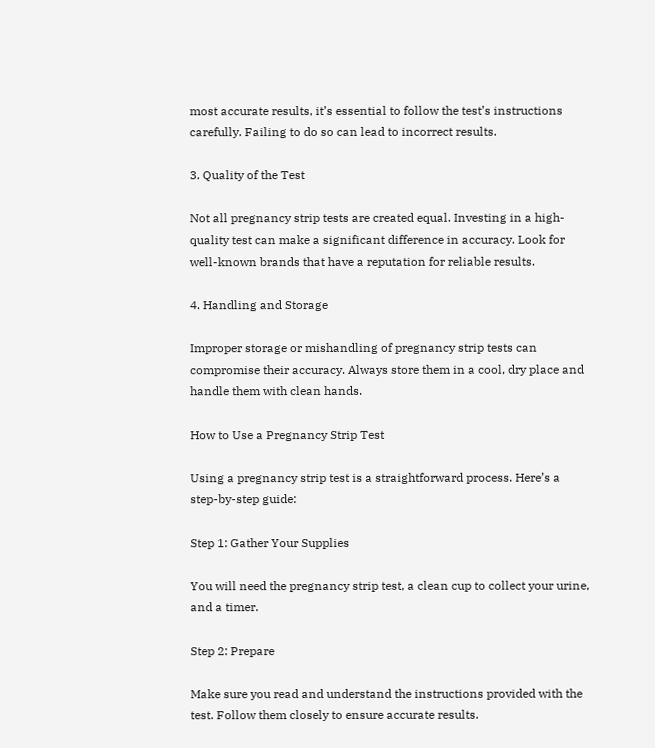most accurate results, it’s essential to follow the test’s instructions carefully. Failing to do so can lead to incorrect results.

3. Quality of the Test

Not all pregnancy strip tests are created equal. Investing in a high-quality test can make a significant difference in accuracy. Look for well-known brands that have a reputation for reliable results.

4. Handling and Storage

Improper storage or mishandling of pregnancy strip tests can compromise their accuracy. Always store them in a cool, dry place and handle them with clean hands.

How to Use a Pregnancy Strip Test

Using a pregnancy strip test is a straightforward process. Here’s a step-by-step guide:

Step 1: Gather Your Supplies

You will need the pregnancy strip test, a clean cup to collect your urine, and a timer.

Step 2: Prepare

Make sure you read and understand the instructions provided with the test. Follow them closely to ensure accurate results.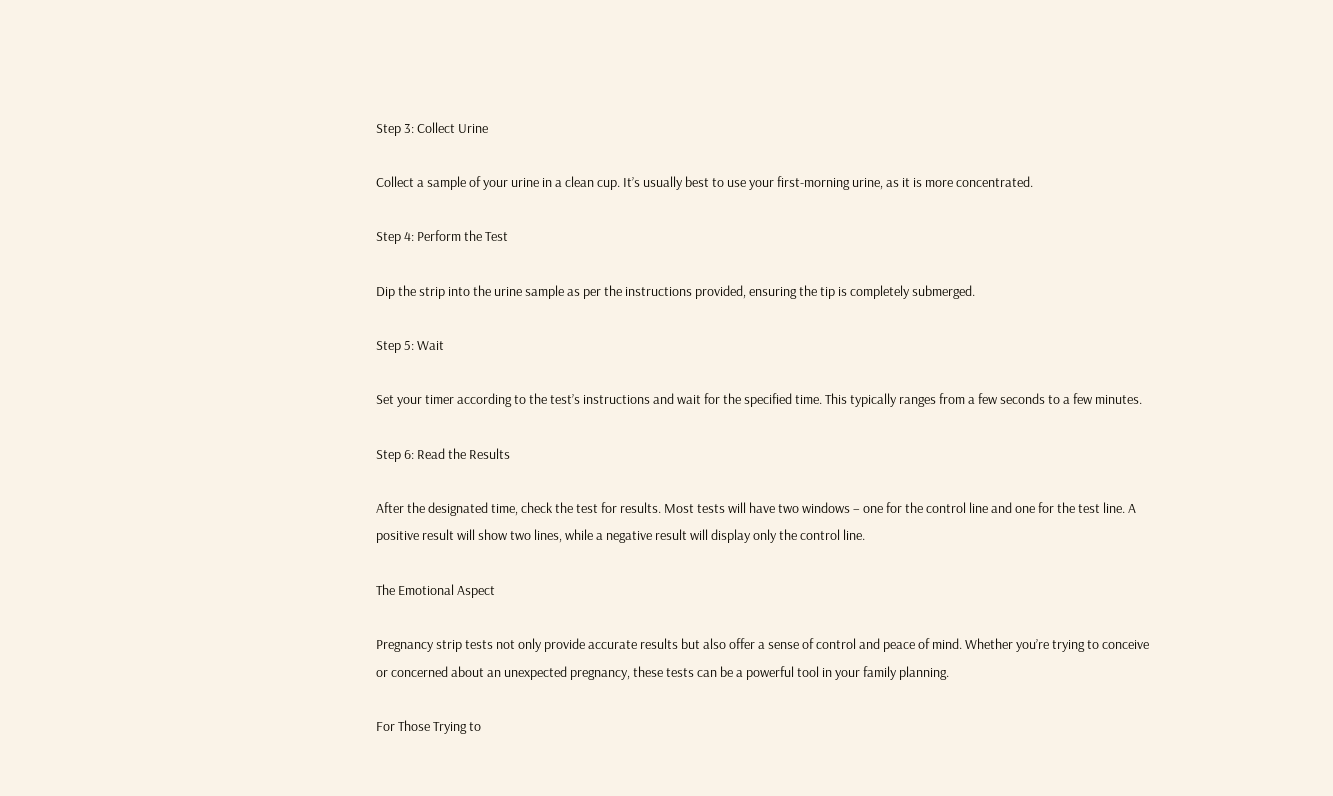Step 3: Collect Urine

Collect a sample of your urine in a clean cup. It’s usually best to use your first-morning urine, as it is more concentrated.

Step 4: Perform the Test

Dip the strip into the urine sample as per the instructions provided, ensuring the tip is completely submerged.

Step 5: Wait

Set your timer according to the test’s instructions and wait for the specified time. This typically ranges from a few seconds to a few minutes.

Step 6: Read the Results

After the designated time, check the test for results. Most tests will have two windows – one for the control line and one for the test line. A positive result will show two lines, while a negative result will display only the control line.

The Emotional Aspect

Pregnancy strip tests not only provide accurate results but also offer a sense of control and peace of mind. Whether you’re trying to conceive or concerned about an unexpected pregnancy, these tests can be a powerful tool in your family planning.

For Those Trying to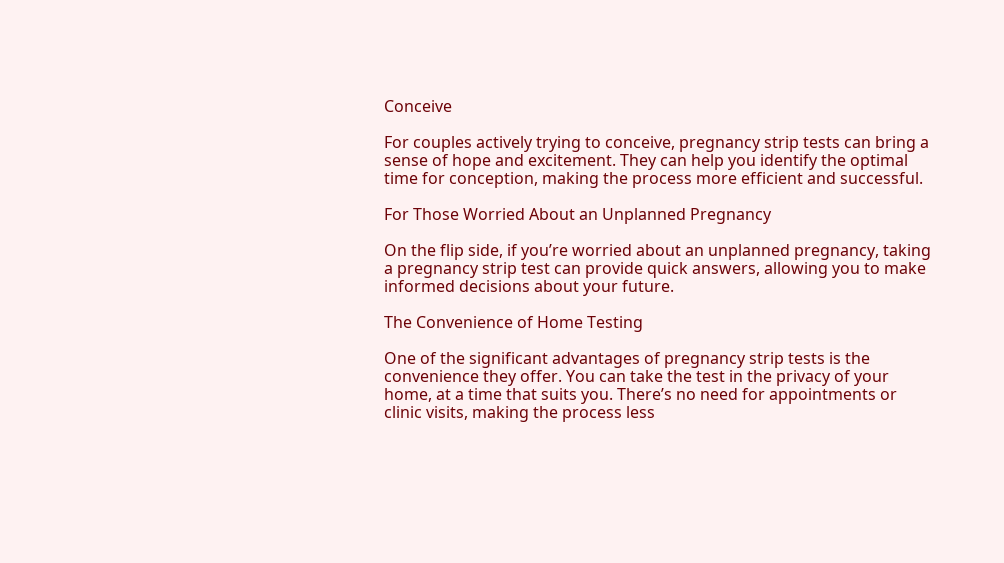Conceive

For couples actively trying to conceive, pregnancy strip tests can bring a sense of hope and excitement. They can help you identify the optimal time for conception, making the process more efficient and successful.

For Those Worried About an Unplanned Pregnancy

On the flip side, if you’re worried about an unplanned pregnancy, taking a pregnancy strip test can provide quick answers, allowing you to make informed decisions about your future.

The Convenience of Home Testing

One of the significant advantages of pregnancy strip tests is the convenience they offer. You can take the test in the privacy of your home, at a time that suits you. There’s no need for appointments or clinic visits, making the process less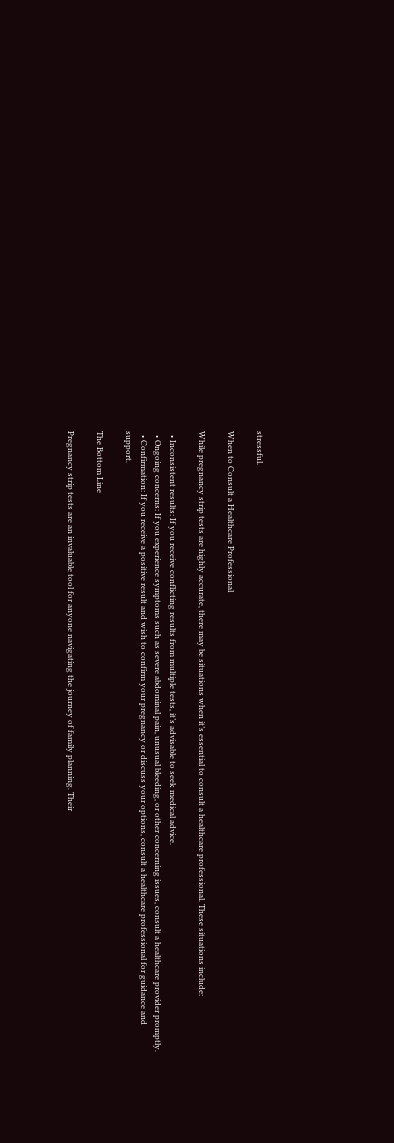stressful.

When to Consult a Healthcare Professional

While pregnancy strip tests are highly accurate, there may be situations when it’s essential to consult a healthcare professional. These situations include:

  • Inconsistent results: If you receive conflicting results from multiple tests, it’s advisable to seek medical advice.
  • Ongoing concerns: If you experience symptoms such as severe abdominal pain, unusual bleeding, or other concerning issues, consult a healthcare provider promptly.
  • Confirmation: If you receive a positive result and wish to confirm your pregnancy or discuss your options, consult a healthcare professional for guidance and support.

The Bottom Line

Pregnancy strip tests are an invaluable tool for anyone navigating the journey of family planning. Their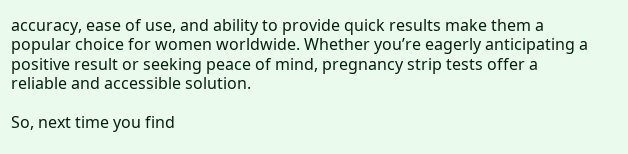accuracy, ease of use, and ability to provide quick results make them a popular choice for women worldwide. Whether you’re eagerly anticipating a positive result or seeking peace of mind, pregnancy strip tests offer a reliable and accessible solution.

So, next time you find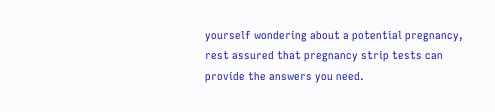yourself wondering about a potential pregnancy, rest assured that pregnancy strip tests can provide the answers you need.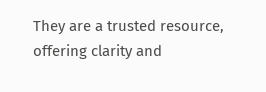They are a trusted resource, offering clarity and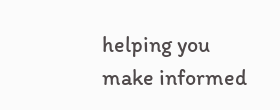helping you make informed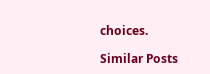choices.

Similar Posts